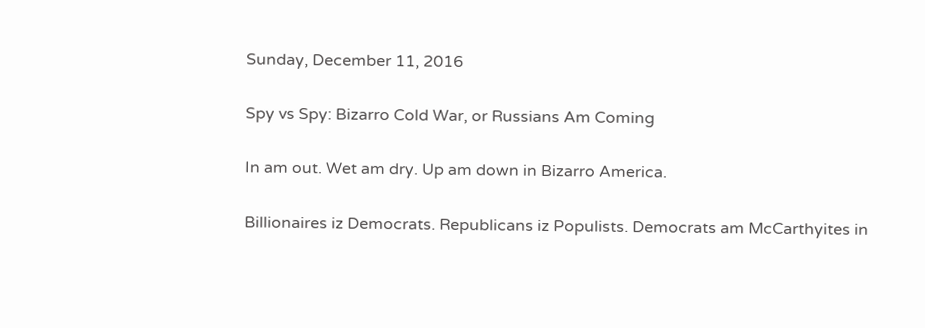Sunday, December 11, 2016

Spy vs Spy: Bizarro Cold War, or Russians Am Coming

In am out. Wet am dry. Up am down in Bizarro America.

Billionaires iz Democrats. Republicans iz Populists. Democrats am McCarthyites in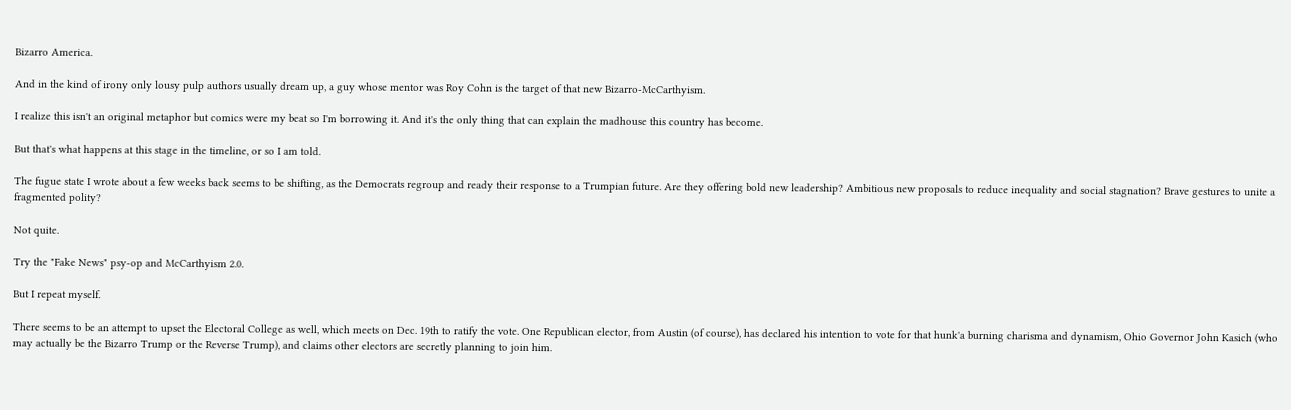Bizarro America.

And in the kind of irony only lousy pulp authors usually dream up, a guy whose mentor was Roy Cohn is the target of that new Bizarro-McCarthyism.

I realize this isn't an original metaphor but comics were my beat so I'm borrowing it. And it's the only thing that can explain the madhouse this country has become.

But that's what happens at this stage in the timeline, or so I am told.

The fugue state I wrote about a few weeks back seems to be shifting, as the Democrats regroup and ready their response to a Trumpian future. Are they offering bold new leadership? Ambitious new proposals to reduce inequality and social stagnation? Brave gestures to unite a fragmented polity?

Not quite.

Try the "Fake News" psy-op and McCarthyism 2.0.

But I repeat myself.

There seems to be an attempt to upset the Electoral College as well, which meets on Dec. 19th to ratify the vote. One Republican elector, from Austin (of course), has declared his intention to vote for that hunk'a burning charisma and dynamism, Ohio Governor John Kasich (who may actually be the Bizarro Trump or the Reverse Trump), and claims other electors are secretly planning to join him.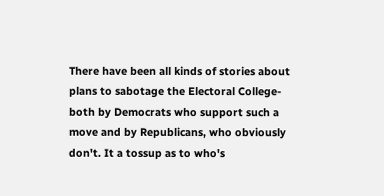There have been all kinds of stories about plans to sabotage the Electoral College- both by Democrats who support such a move and by Republicans, who obviously don't. It a tossup as to who's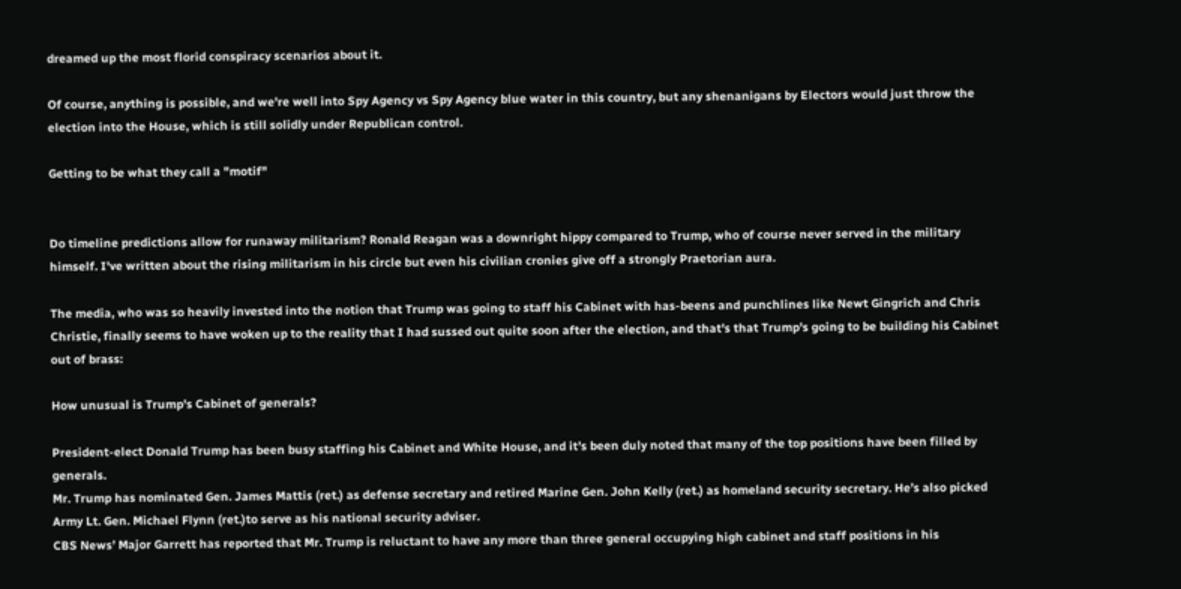dreamed up the most florid conspiracy scenarios about it.

Of course, anything is possible, and we're well into Spy Agency vs Spy Agency blue water in this country, but any shenanigans by Electors would just throw the election into the House, which is still solidly under Republican control.

Getting to be what they call a "motif"


Do timeline predictions allow for runaway militarism? Ronald Reagan was a downright hippy compared to Trump, who of course never served in the military himself. I've written about the rising militarism in his circle but even his civilian cronies give off a strongly Praetorian aura.

The media, who was so heavily invested into the notion that Trump was going to staff his Cabinet with has-beens and punchlines like Newt Gingrich and Chris Christie, finally seems to have woken up to the reality that I had sussed out quite soon after the election, and that's that Trump's going to be building his Cabinet out of brass:

How unusual is Trump's Cabinet of generals?

President-elect Donald Trump has been busy staffing his Cabinet and White House, and it’s been duly noted that many of the top positions have been filled by generals.
Mr. Trump has nominated Gen. James Mattis (ret.) as defense secretary and retired Marine Gen. John Kelly (ret.) as homeland security secretary. He’s also picked Army Lt. Gen. Michael Flynn (ret.)to serve as his national security adviser.
CBS News’ Major Garrett has reported that Mr. Trump is reluctant to have any more than three general occupying high cabinet and staff positions in his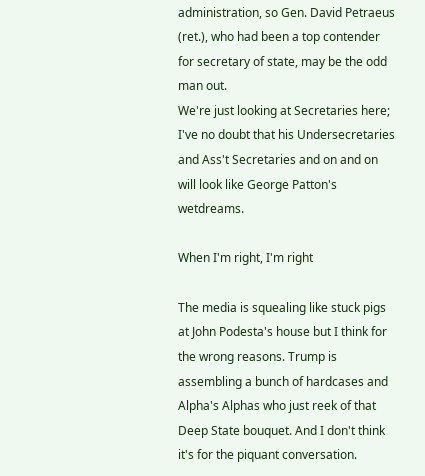administration, so Gen. David Petraeus (ret.), who had been a top contender for secretary of state, may be the odd man out.
We're just looking at Secretaries here; I've no doubt that his Undersecretaries and Ass't Secretaries and on and on will look like George Patton's wetdreams.

When I'm right, I'm right

The media is squealing like stuck pigs at John Podesta's house but I think for the wrong reasons. Trump is assembling a bunch of hardcases and Alpha's Alphas who just reek of that Deep State bouquet. And I don't think it's for the piquant conversation.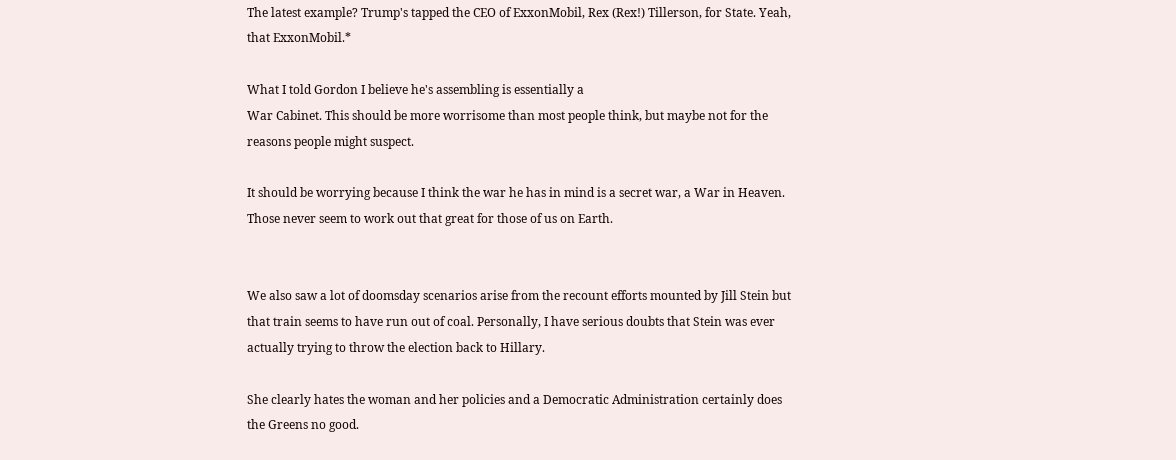The latest example? Trump's tapped the CEO of ExxonMobil, Rex (Rex!) Tillerson, for State. Yeah, that ExxonMobil.*

What I told Gordon I believe he's assembling is essentially a
War Cabinet. This should be more worrisome than most people think, but maybe not for the reasons people might suspect.

It should be worrying because I think the war he has in mind is a secret war, a War in Heaven. Those never seem to work out that great for those of us on Earth.


We also saw a lot of doomsday scenarios arise from the recount efforts mounted by Jill Stein but that train seems to have run out of coal. Personally, I have serious doubts that Stein was ever actually trying to throw the election back to Hillary.

She clearly hates the woman and her policies and a Democratic Administration certainly does the Greens no good.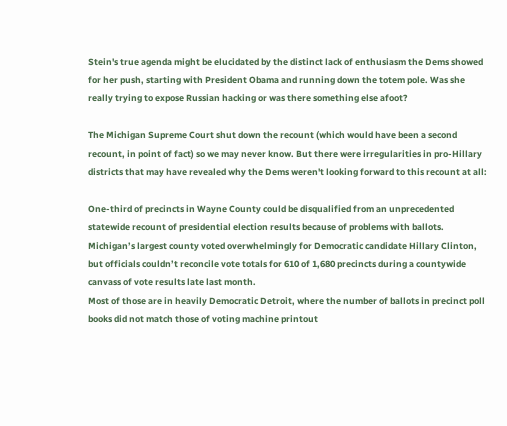Stein's true agenda might be elucidated by the distinct lack of enthusiasm the Dems showed for her push, starting with President Obama and running down the totem pole. Was she really trying to expose Russian hacking or was there something else afoot?

The Michigan Supreme Court shut down the recount (which would have been a second recount, in point of fact) so we may never know. But there were irregularities in pro-Hillary districts that may have revealed why the Dems weren't looking forward to this recount at all:

One-third of precincts in Wayne County could be disqualified from an unprecedented statewide recount of presidential election results because of problems with ballots.
Michigan’s largest county voted overwhelmingly for Democratic candidate Hillary Clinton, but officials couldn’t reconcile vote totals for 610 of 1,680 precincts during a countywide canvass of vote results late last month.
Most of those are in heavily Democratic Detroit, where the number of ballots in precinct poll books did not match those of voting machine printout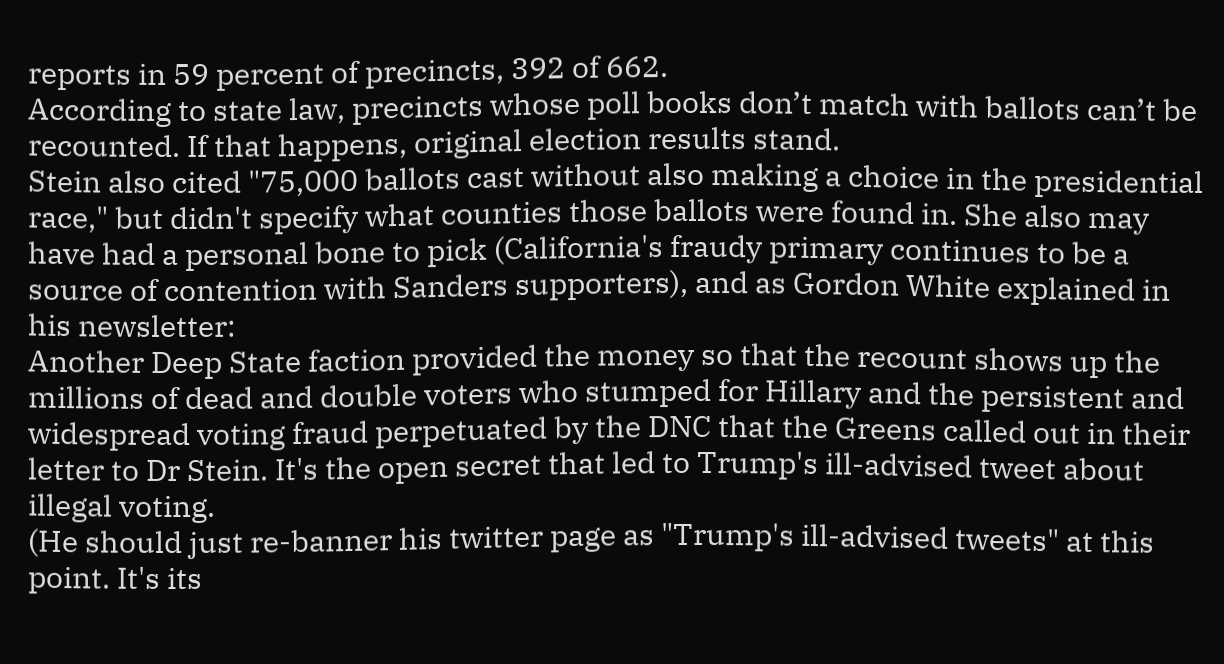reports in 59 percent of precincts, 392 of 662.
According to state law, precincts whose poll books don’t match with ballots can’t be recounted. If that happens, original election results stand.
Stein also cited "75,000 ballots cast without also making a choice in the presidential race," but didn't specify what counties those ballots were found in. She also may have had a personal bone to pick (California's fraudy primary continues to be a source of contention with Sanders supporters), and as Gordon White explained in his newsletter:
Another Deep State faction provided the money so that the recount shows up the millions of dead and double voters who stumped for Hillary and the persistent and widespread voting fraud perpetuated by the DNC that the Greens called out in their letter to Dr Stein. It's the open secret that led to Trump's ill-advised tweet about illegal voting.
(He should just re-banner his twitter page as "Trump's ill-advised tweets" at this point. It's its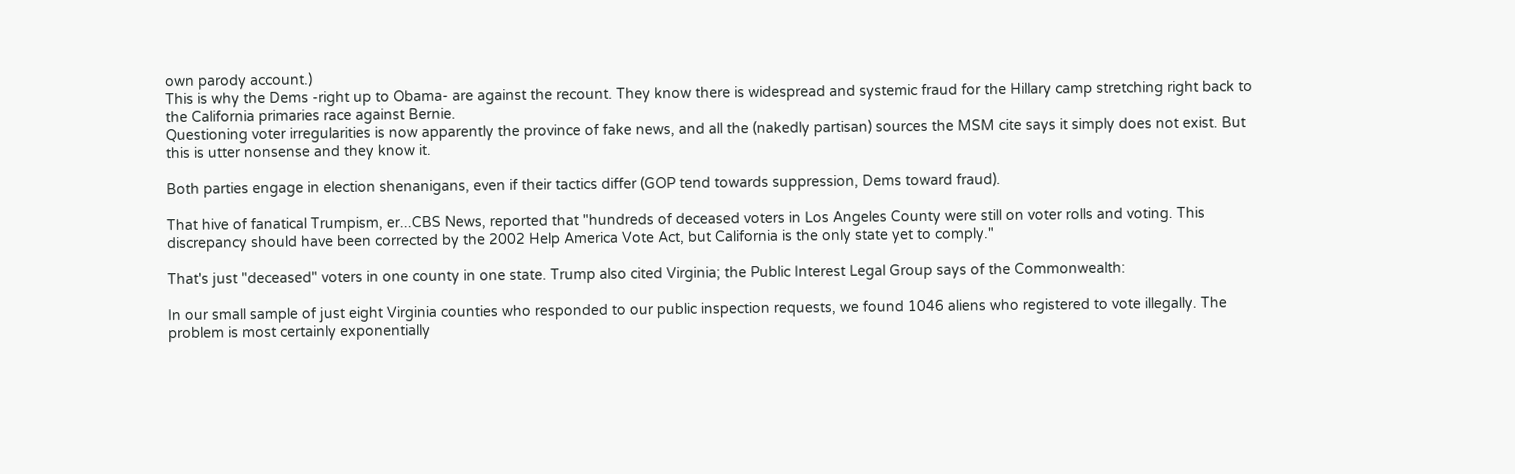own parody account.)
This is why the Dems -right up to Obama- are against the recount. They know there is widespread and systemic fraud for the Hillary camp stretching right back to the California primaries race against Bernie.
Questioning voter irregularities is now apparently the province of fake news, and all the (nakedly partisan) sources the MSM cite says it simply does not exist. But this is utter nonsense and they know it.

Both parties engage in election shenanigans, even if their tactics differ (GOP tend towards suppression, Dems toward fraud).

That hive of fanatical Trumpism, er...CBS News, reported that "hundreds of deceased voters in Los Angeles County were still on voter rolls and voting. This discrepancy should have been corrected by the 2002 Help America Vote Act, but California is the only state yet to comply."

That's just "deceased" voters in one county in one state. Trump also cited Virginia; the Public Interest Legal Group says of the Commonwealth:

In our small sample of just eight Virginia counties who responded to our public inspection requests, we found 1046 aliens who registered to vote illegally. The problem is most certainly exponentially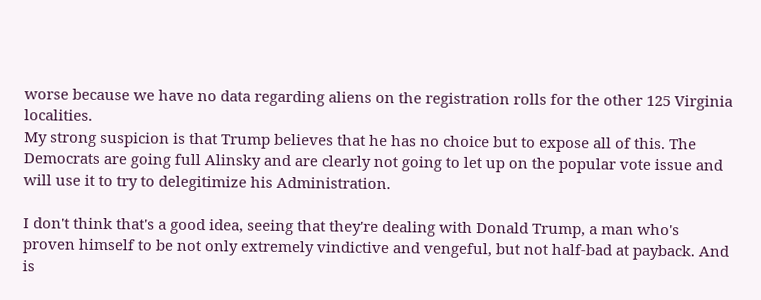worse because we have no data regarding aliens on the registration rolls for the other 125 Virginia localities.
My strong suspicion is that Trump believes that he has no choice but to expose all of this. The Democrats are going full Alinsky and are clearly not going to let up on the popular vote issue and will use it to try to delegitimize his Administration.

I don't think that's a good idea, seeing that they're dealing with Donald Trump, a man who's proven himself to be not only extremely vindictive and vengeful, but not half-bad at payback. And is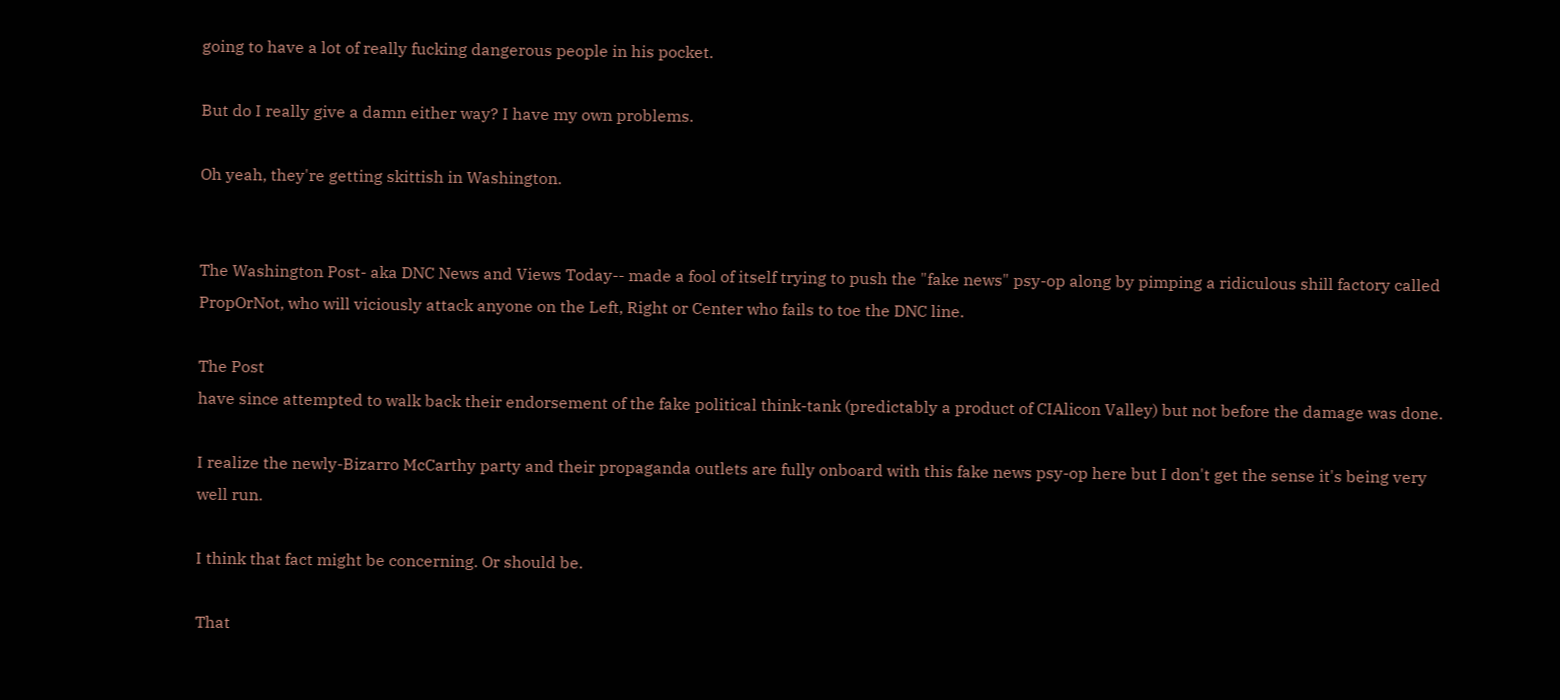going to have a lot of really fucking dangerous people in his pocket.

But do I really give a damn either way? I have my own problems.

Oh yeah, they're getting skittish in Washington.


The Washington Post- aka DNC News and Views Today-- made a fool of itself trying to push the "fake news" psy-op along by pimping a ridiculous shill factory called PropOrNot, who will viciously attack anyone on the Left, Right or Center who fails to toe the DNC line.

The Post
have since attempted to walk back their endorsement of the fake political think-tank (predictably a product of CIAlicon Valley) but not before the damage was done.

I realize the newly-Bizarro McCarthy party and their propaganda outlets are fully onboard with this fake news psy-op here but I don't get the sense it's being very well run.

I think that fact might be concerning. Or should be.

That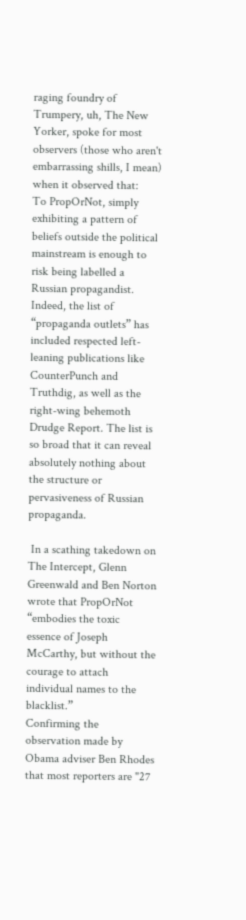raging foundry of Trumpery, uh, The New Yorker, spoke for most observers (those who aren't embarrassing shills, I mean) when it observed that:
To PropOrNot, simply exhibiting a pattern of beliefs outside the political mainstream is enough to risk being labelled a Russian propagandist.
Indeed, the list of “propaganda outlets” has included respected left-leaning publications like CounterPunch and Truthdig, as well as the right-wing behemoth Drudge Report. The list is so broad that it can reveal absolutely nothing about the structure or pervasiveness of Russian propaganda.

 In a scathing takedown on The Intercept, Glenn Greenwald and Ben Norton wrote that PropOrNot “embodies the toxic essence of Joseph McCarthy, but without the courage to attach individual names to the blacklist.”
Confirming the observation made by Obama adviser Ben Rhodes that most reporters are "27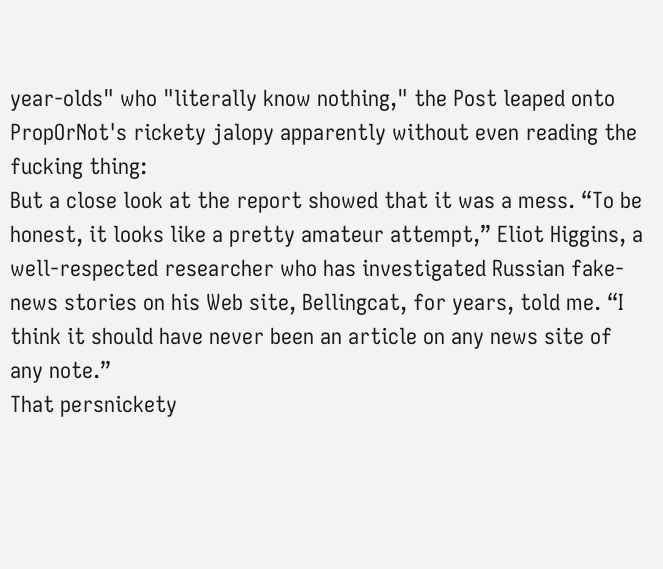year-olds" who "literally know nothing," the Post leaped onto PropOrNot's rickety jalopy apparently without even reading the fucking thing:
But a close look at the report showed that it was a mess. “To be honest, it looks like a pretty amateur attempt,” Eliot Higgins, a well-respected researcher who has investigated Russian fake-news stories on his Web site, Bellingcat, for years, told me. “I think it should have never been an article on any news site of any note.”
That persnickety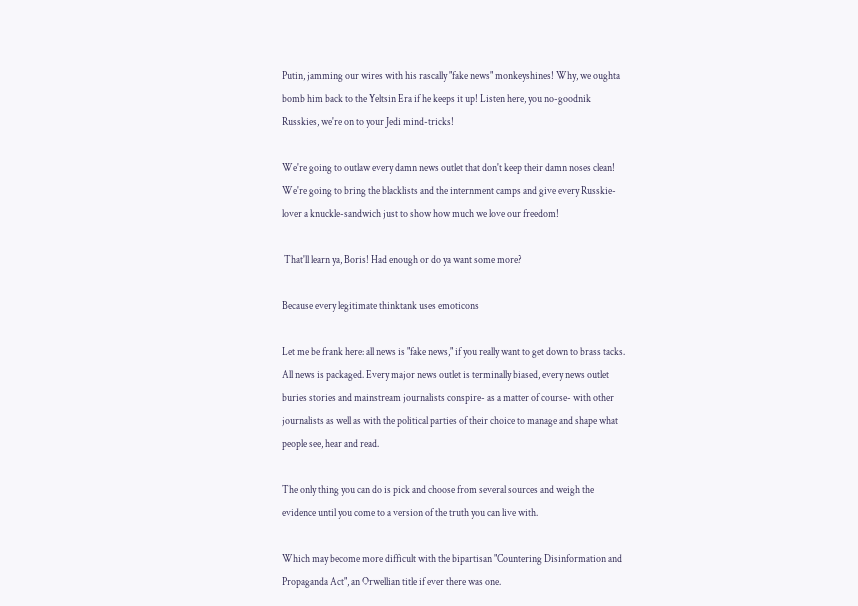Putin, jamming our wires with his rascally "fake news" monkeyshines! Why, we oughta bomb him back to the Yeltsin Era if he keeps it up! Listen here, you no-goodnik Russkies, we're on to your Jedi mind-tricks!

We're going to outlaw every damn news outlet that don't keep their damn noses clean! We're going to bring the blacklists and the internment camps and give every Russkie-lover a knuckle-sandwich just to show how much we love our freedom!

 That'll learn ya, Boris! Had enough or do ya want some more?

Because every legitimate thinktank uses emoticons

Let me be frank here: all news is "fake news," if you really want to get down to brass tacks. All news is packaged. Every major news outlet is terminally biased, every news outlet buries stories and mainstream journalists conspire- as a matter of course- with other journalists as well as with the political parties of their choice to manage and shape what people see, hear and read.

The only thing you can do is pick and choose from several sources and weigh the evidence until you come to a version of the truth you can live with.

Which may become more difficult with the bipartisan "Countering Disinformation and Propaganda Act", an Orwellian title if ever there was one.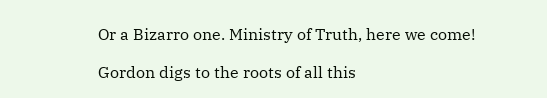Or a Bizarro one. Ministry of Truth, here we come!

Gordon digs to the roots of all this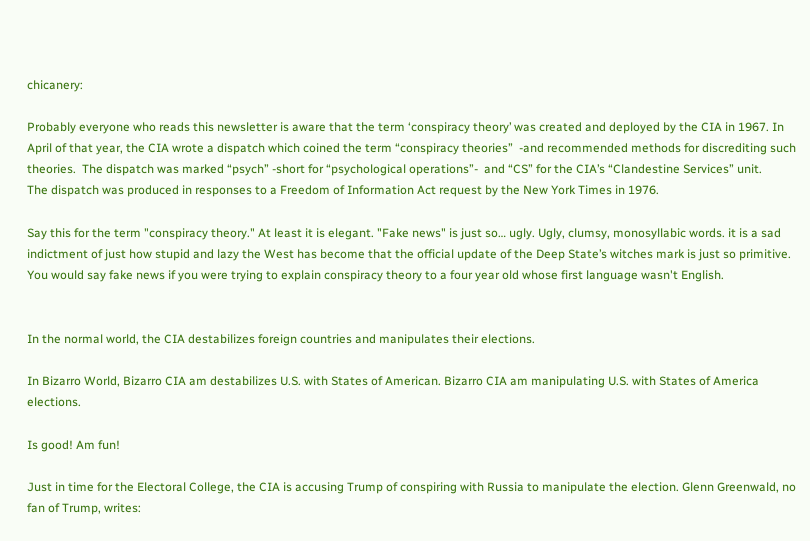chicanery:

Probably everyone who reads this newsletter is aware that the term ‘conspiracy theory’ was created and deployed by the CIA in 1967. In April of that year, the CIA wrote a dispatch which coined the term “conspiracy theories”  -and recommended methods for discrediting such theories.  The dispatch was marked “psych” -short for “psychological operations”-  and “CS” for the CIA’s “Clandestine Services” unit.
The dispatch was produced in responses to a Freedom of Information Act request by the New York Times in 1976.

Say this for the term "conspiracy theory." At least it is elegant. "Fake news" is just so… ugly. Ugly, clumsy, monosyllabic words. it is a sad indictment of just how stupid and lazy the West has become that the official update of the Deep State’s witches mark is just so primitive. You would say fake news if you were trying to explain conspiracy theory to a four year old whose first language wasn't English.


In the normal world, the CIA destabilizes foreign countries and manipulates their elections.

In Bizarro World, Bizarro CIA am destabilizes U.S. with States of American. Bizarro CIA am manipulating U.S. with States of America elections.

Is good! Am fun!

Just in time for the Electoral College, the CIA is accusing Trump of conspiring with Russia to manipulate the election. Glenn Greenwald, no fan of Trump, writes: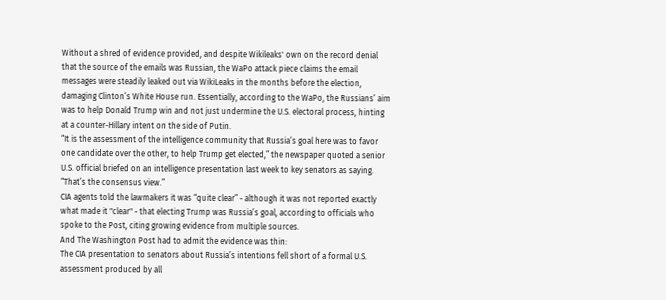Without a shred of evidence provided, and despite Wikileaks' own on the record denial that the source of the emails was Russian, the WaPo attack piece claims the email messages were steadily leaked out via WikiLeaks in the months before the election, damaging Clinton’s White House run. Essentially, according to the WaPo, the Russians’ aim was to help Donald Trump win and not just undermine the U.S. electoral process, hinting at a counter-Hillary intent on the side of Putin.
“It is the assessment of the intelligence community that Russia’s goal here was to favor one candidate over the other, to help Trump get elected,” the newspaper quoted a senior U.S. official briefed on an intelligence presentation last week to key senators as saying. “That’s the consensus view.”
CIA agents told the lawmakers it was “quite clear” - although it was not reported exactly what made it "clear" - that electing Trump was Russia’s goal, according to officials who spoke to the Post, citing growing evidence from multiple sources.
And The Washington Post had to admit the evidence was thin:
The CIA presentation to senators about Russia’s intentions fell short of a formal U.S. assessment produced by all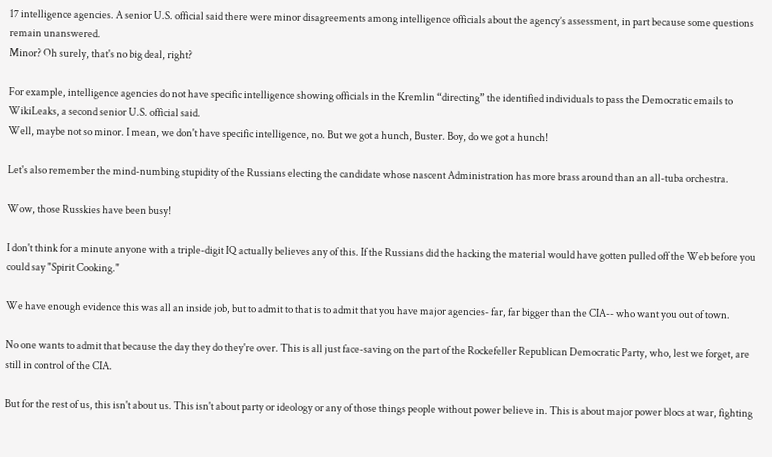17 intelligence agencies. A senior U.S. official said there were minor disagreements among intelligence officials about the agency’s assessment, in part because some questions remain unanswered.
Minor? Oh surely, that's no big deal, right?

For example, intelligence agencies do not have specific intelligence showing officials in the Kremlin “directing” the identified individuals to pass the Democratic emails to WikiLeaks, a second senior U.S. official said.
Well, maybe not so minor. I mean, we don't have specific intelligence, no. But we got a hunch, Buster. Boy, do we got a hunch!

Let's also remember the mind-numbing stupidity of the Russians electing the candidate whose nascent Administration has more brass around than an all-tuba orchestra.

Wow, those Russkies have been busy!

I don't think for a minute anyone with a triple-digit IQ actually believes any of this. If the Russians did the hacking the material would have gotten pulled off the Web before you could say "Spirit Cooking."

We have enough evidence this was all an inside job, but to admit to that is to admit that you have major agencies- far, far bigger than the CIA-- who want you out of town.

No one wants to admit that because the day they do they're over. This is all just face-saving on the part of the Rockefeller Republican Democratic Party, who, lest we forget, are still in control of the CIA.

But for the rest of us, this isn't about us. This isn't about party or ideology or any of those things people without power believe in. This is about major power blocs at war, fighting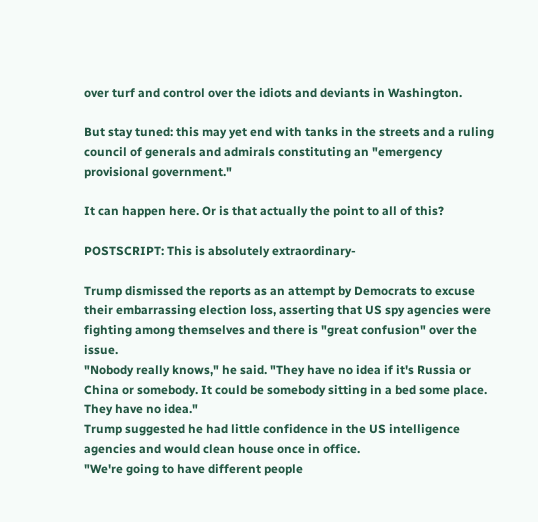over turf and control over the idiots and deviants in Washington.

But stay tuned: this may yet end with tanks in the streets and a ruling council of generals and admirals constituting an "emergency provisional government."

It can happen here. Or is that actually the point to all of this?

POSTSCRIPT: This is absolutely extraordinary-

Trump dismissed the reports as an attempt by Democrats to excuse their embarrassing election loss, asserting that US spy agencies were fighting among themselves and there is "great confusion" over the issue.
"Nobody really knows," he said. "They have no idea if it's Russia or China or somebody. It could be somebody sitting in a bed some place. They have no idea."
Trump suggested he had little confidence in the US intelligence agencies and would clean house once in office.
"We're going to have different people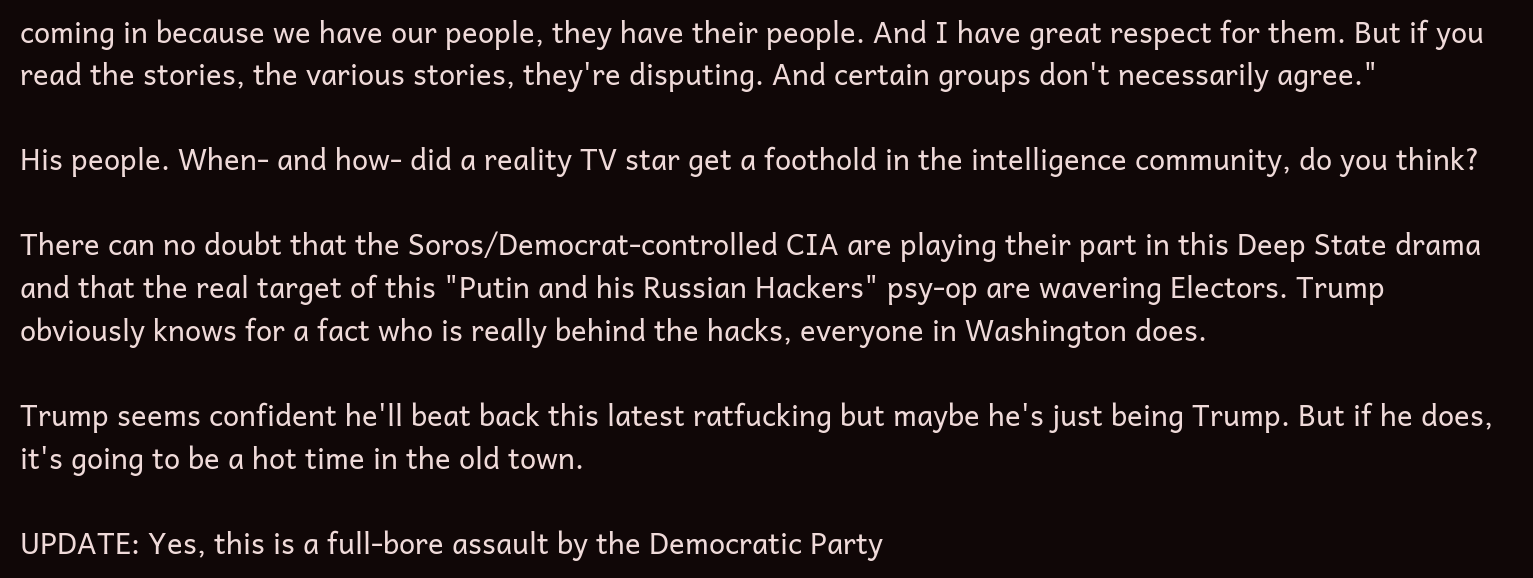coming in because we have our people, they have their people. And I have great respect for them. But if you read the stories, the various stories, they're disputing. And certain groups don't necessarily agree."

His people. When- and how- did a reality TV star get a foothold in the intelligence community, do you think?

There can no doubt that the Soros/Democrat-controlled CIA are playing their part in this Deep State drama and that the real target of this "Putin and his Russian Hackers" psy-op are wavering Electors. Trump obviously knows for a fact who is really behind the hacks, everyone in Washington does.

Trump seems confident he'll beat back this latest ratfucking but maybe he's just being Trump. But if he does, it's going to be a hot time in the old town.

UPDATE: Yes, this is a full-bore assault by the Democratic Party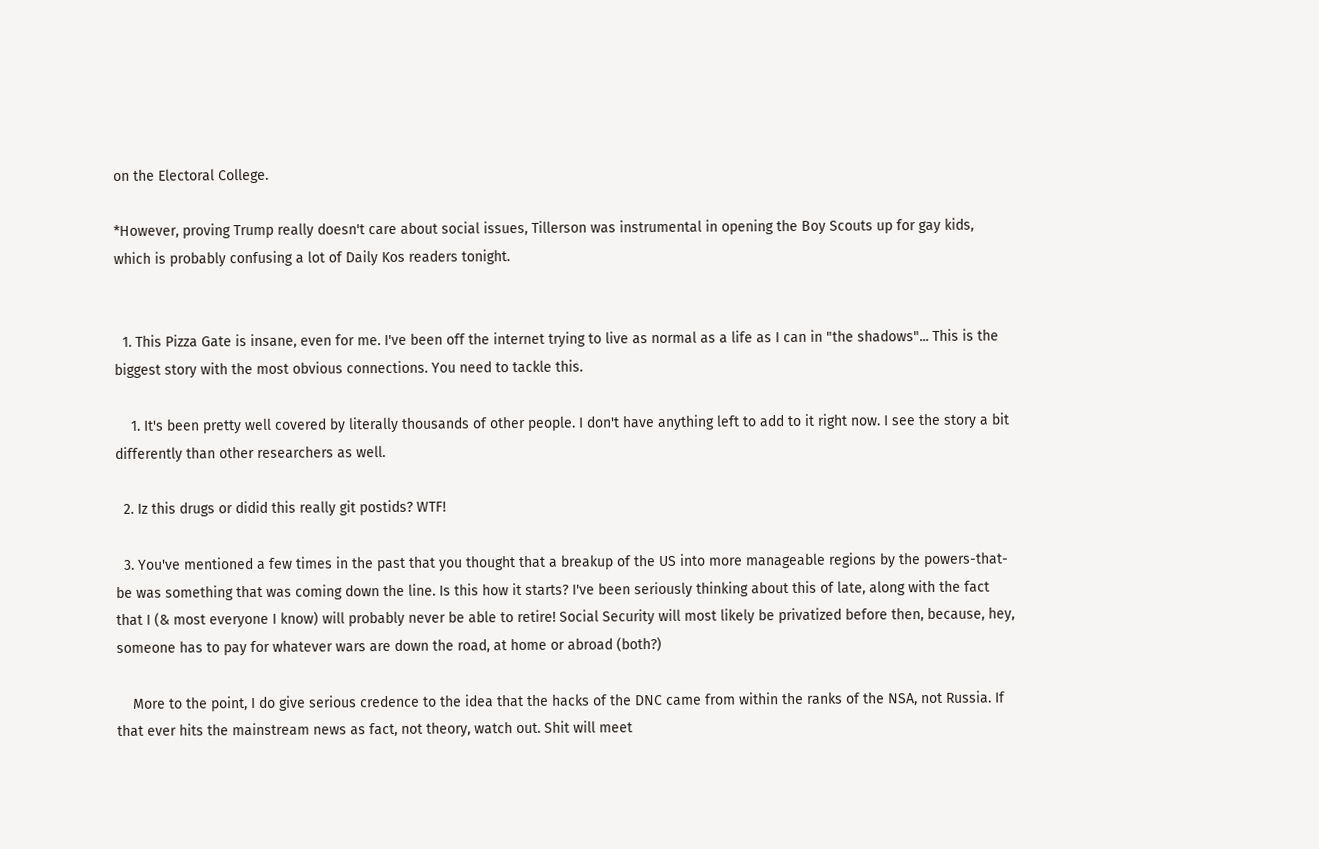on the Electoral College.

*However, proving Trump really doesn't care about social issues, Tillerson was instrumental in opening the Boy Scouts up for gay kids, which is probably confusing a lot of Daily Kos readers tonight.


  1. This Pizza Gate is insane, even for me. I've been off the internet trying to live as normal as a life as I can in "the shadows"... This is the biggest story with the most obvious connections. You need to tackle this.

    1. It's been pretty well covered by literally thousands of other people. I don't have anything left to add to it right now. I see the story a bit differently than other researchers as well.

  2. Iz this drugs or didid this really git postids? WTF!

  3. You've mentioned a few times in the past that you thought that a breakup of the US into more manageable regions by the powers-that-be was something that was coming down the line. Is this how it starts? I've been seriously thinking about this of late, along with the fact that I (& most everyone I know) will probably never be able to retire! Social Security will most likely be privatized before then, because, hey, someone has to pay for whatever wars are down the road, at home or abroad (both?)

    More to the point, I do give serious credence to the idea that the hacks of the DNC came from within the ranks of the NSA, not Russia. If that ever hits the mainstream news as fact, not theory, watch out. Shit will meet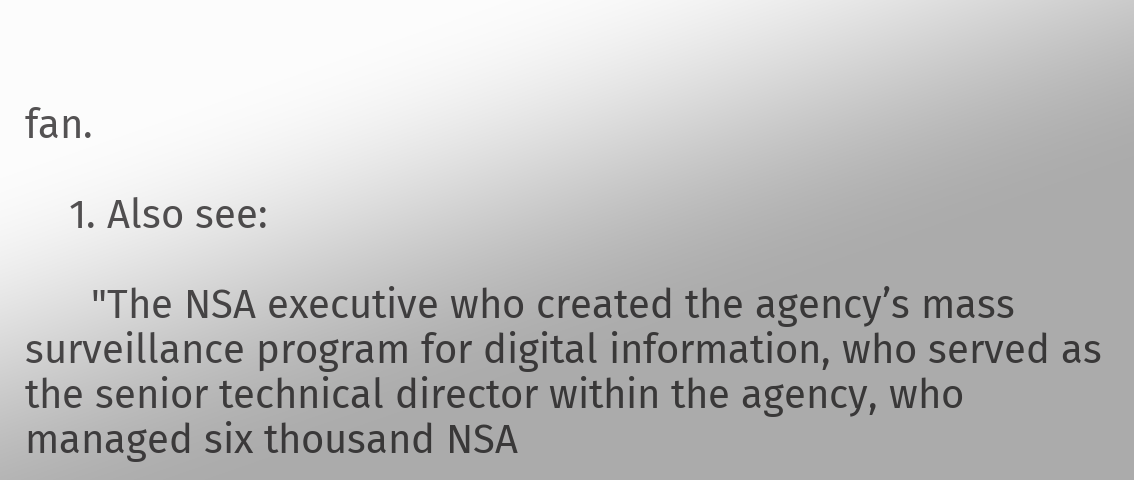fan.

    1. Also see:

      "The NSA executive who created the agency’s mass surveillance program for digital information, who served as the senior technical director within the agency, who managed six thousand NSA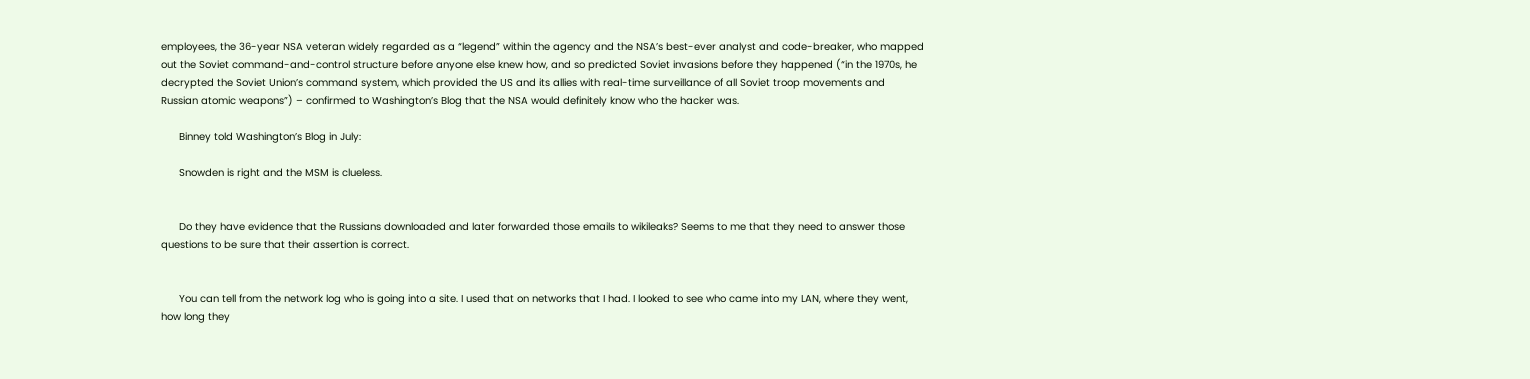employees, the 36-year NSA veteran widely regarded as a “legend” within the agency and the NSA’s best-ever analyst and code-breaker, who mapped out the Soviet command-and-control structure before anyone else knew how, and so predicted Soviet invasions before they happened (“in the 1970s, he decrypted the Soviet Union’s command system, which provided the US and its allies with real-time surveillance of all Soviet troop movements and Russian atomic weapons”) – confirmed to Washington’s Blog that the NSA would definitely know who the hacker was.

      Binney told Washington’s Blog in July:

      Snowden is right and the MSM is clueless.


      Do they have evidence that the Russians downloaded and later forwarded those emails to wikileaks? Seems to me that they need to answer those questions to be sure that their assertion is correct.


      You can tell from the network log who is going into a site. I used that on networks that I had. I looked to see who came into my LAN, where they went, how long they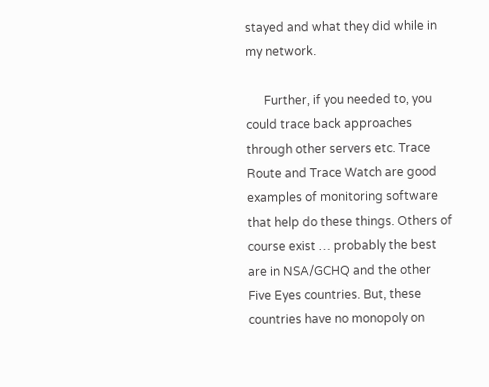stayed and what they did while in my network.

      Further, if you needed to, you could trace back approaches through other servers etc. Trace Route and Trace Watch are good examples of monitoring software that help do these things. Others of course exist … probably the best are in NSA/GCHQ and the other Five Eyes countries. But, these countries have no monopoly on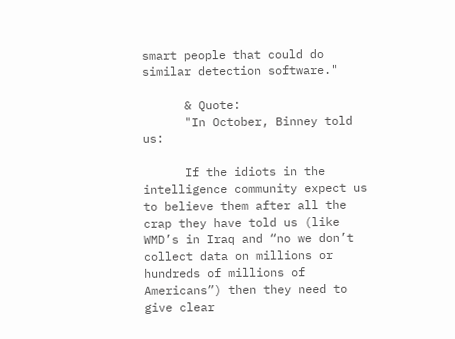smart people that could do similar detection software."

      & Quote:
      "In October, Binney told us:

      If the idiots in the intelligence community expect us to believe them after all the crap they have told us (like WMD’s in Iraq and “no we don’t collect data on millions or hundreds of millions of Americans”) then they need to give clear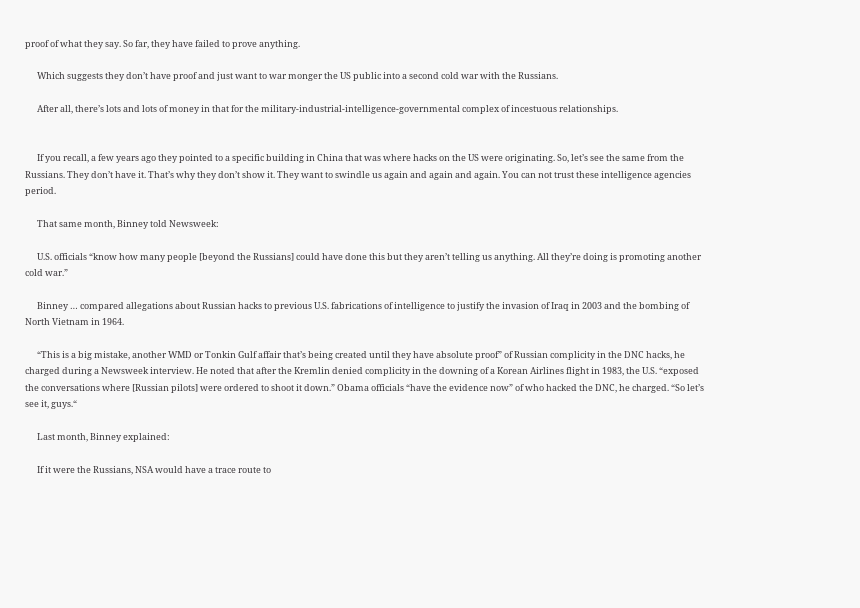proof of what they say. So far, they have failed to prove anything.

      Which suggests they don’t have proof and just want to war monger the US public into a second cold war with the Russians.

      After all, there’s lots and lots of money in that for the military-industrial-intelligence-governmental complex of incestuous relationships.


      If you recall, a few years ago they pointed to a specific building in China that was where hacks on the US were originating. So, let’s see the same from the Russians. They don’t have it. That’s why they don’t show it. They want to swindle us again and again and again. You can not trust these intelligence agencies period.

      That same month, Binney told Newsweek:

      U.S. officials “know how many people [beyond the Russians] could have done this but they aren’t telling us anything. All they’re doing is promoting another cold war.”

      Binney … compared allegations about Russian hacks to previous U.S. fabrications of intelligence to justify the invasion of Iraq in 2003 and the bombing of North Vietnam in 1964.

      “This is a big mistake, another WMD or Tonkin Gulf affair that’s being created until they have absolute proof” of Russian complicity in the DNC hacks, he charged during a Newsweek interview. He noted that after the Kremlin denied complicity in the downing of a Korean Airlines flight in 1983, the U.S. “exposed the conversations where [Russian pilots] were ordered to shoot it down.” Obama officials “have the evidence now” of who hacked the DNC, he charged. “So let’s see it, guys.“

      Last month, Binney explained:

      If it were the Russians, NSA would have a trace route to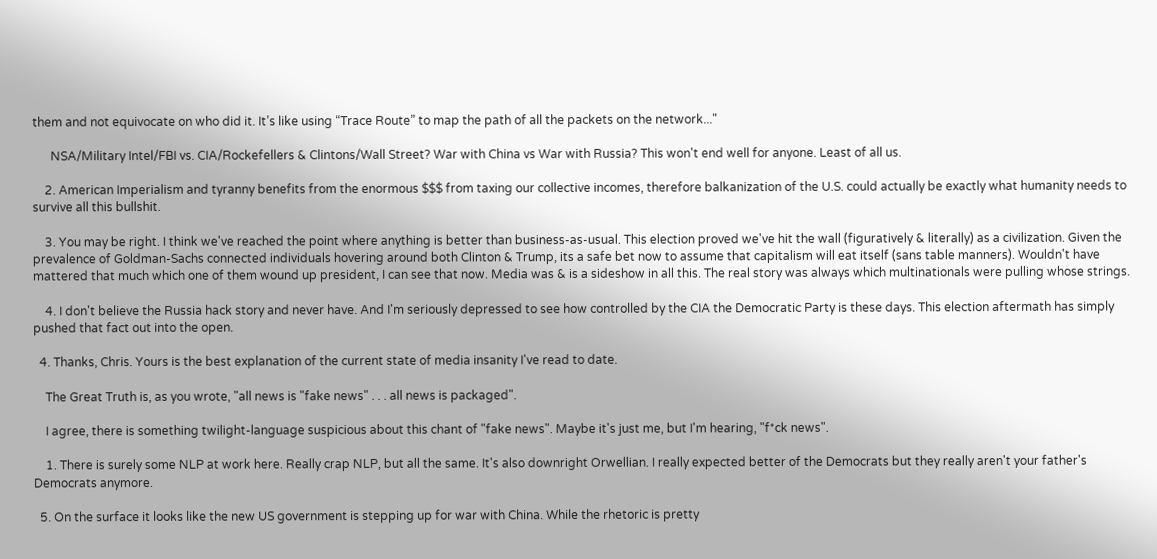them and not equivocate on who did it. It’s like using “Trace Route” to map the path of all the packets on the network..."

      NSA/Military Intel/FBI vs. CIA/Rockefellers & Clintons/Wall Street? War with China vs War with Russia? This won't end well for anyone. Least of all us.

    2. American Imperialism and tyranny benefits from the enormous $$$ from taxing our collective incomes, therefore balkanization of the U.S. could actually be exactly what humanity needs to survive all this bullshit.

    3. You may be right. I think we've reached the point where anything is better than business-as-usual. This election proved we've hit the wall (figuratively & literally) as a civilization. Given the prevalence of Goldman-Sachs connected individuals hovering around both Clinton & Trump, its a safe bet now to assume that capitalism will eat itself (sans table manners). Wouldn't have mattered that much which one of them wound up president, I can see that now. Media was & is a sideshow in all this. The real story was always which multinationals were pulling whose strings.

    4. I don't believe the Russia hack story and never have. And I'm seriously depressed to see how controlled by the CIA the Democratic Party is these days. This election aftermath has simply pushed that fact out into the open.

  4. Thanks, Chris. Yours is the best explanation of the current state of media insanity I've read to date.

    The Great Truth is, as you wrote, "all news is "fake news" . . . all news is packaged".

    I agree, there is something twilight-language suspicious about this chant of "fake news". Maybe it's just me, but I'm hearing, "f*ck news".

    1. There is surely some NLP at work here. Really crap NLP, but all the same. It's also downright Orwellian. I really expected better of the Democrats but they really aren't your father's Democrats anymore.

  5. On the surface it looks like the new US government is stepping up for war with China. While the rhetoric is pretty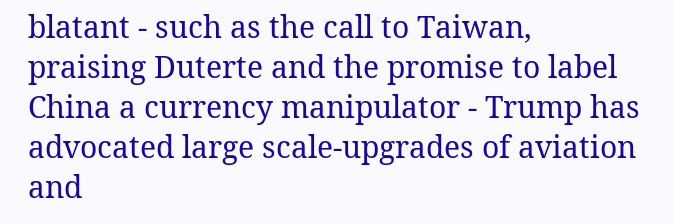blatant - such as the call to Taiwan, praising Duterte and the promise to label China a currency manipulator - Trump has advocated large scale-upgrades of aviation and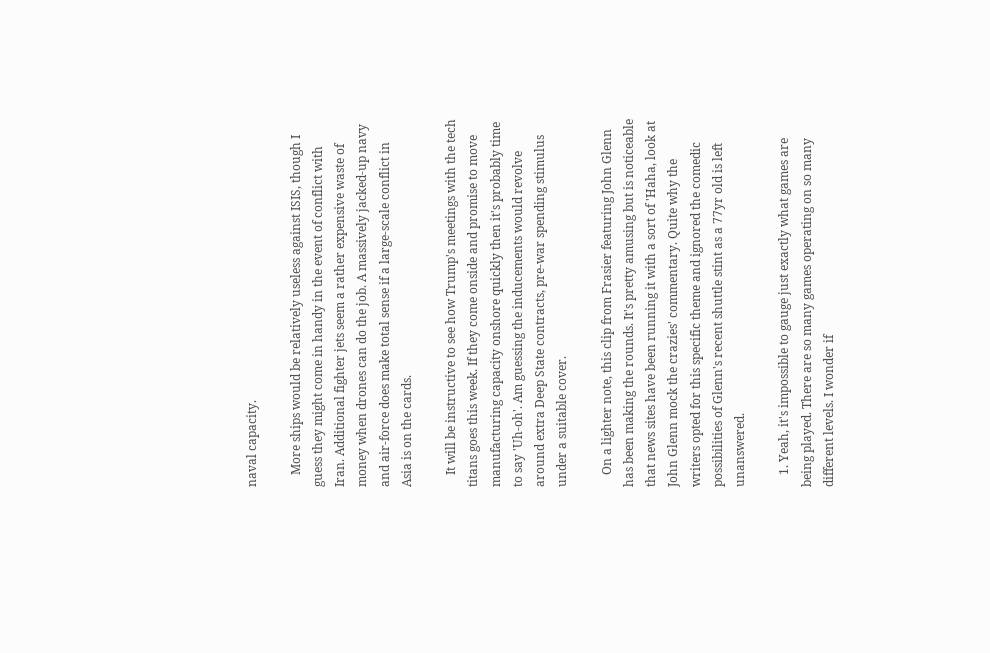naval capacity.

    More ships would be relatively useless against ISIS, though I guess they might come in handy in the event of conflict with Iran. Additional fighter jets seem a rather expensive waste of money when drones can do the job. A massively jacked-up navy and air-force does make total sense if a large-scale conflict in Asia is on the cards.

    It will be instructive to see how Trump's meetings with the tech titans goes this week. If they come onside and promise to move manufacturing capacity onshore quickly then it's probably time to say 'Uh-oh'. Am guessing the inducements would revolve around extra Deep State contracts, pre-war spending stimulus under a suitable cover.

    On a lighter note, this clip from Frasier featuring John Glenn has been making the rounds. It's pretty amusing but is noticeable that news sites have been running it with a sort of 'Haha, look at John Glenn mock the crazies' commentary. Quite why the writers opted for this specific theme and ignored the comedic possibilities of Glenn's recent shuttle stint as a 77yr old is left unanswered.

    1. Yeah, it's impossible to gauge just exactly what games are being played. There are so many games operating on so many different levels. I wonder if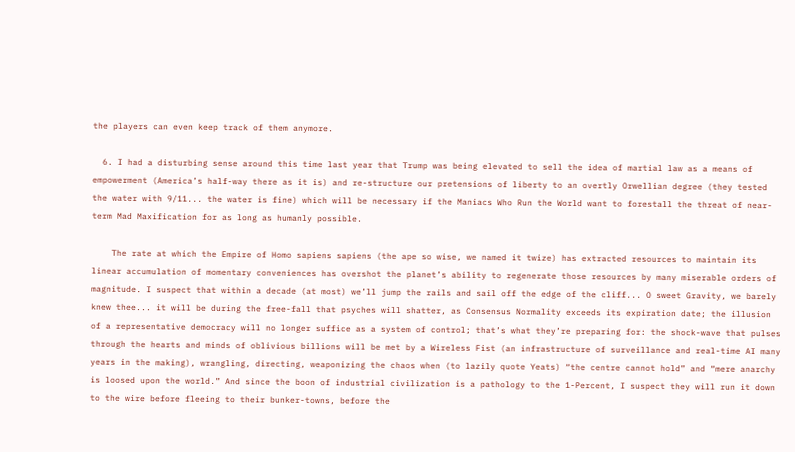the players can even keep track of them anymore.

  6. I had a disturbing sense around this time last year that Trump was being elevated to sell the idea of martial law as a means of empowerment (America’s half-way there as it is) and re-structure our pretensions of liberty to an overtly Orwellian degree (they tested the water with 9/11... the water is fine) which will be necessary if the Maniacs Who Run the World want to forestall the threat of near-term Mad Maxification for as long as humanly possible.

    The rate at which the Empire of Homo sapiens sapiens (the ape so wise, we named it twize) has extracted resources to maintain its linear accumulation of momentary conveniences has overshot the planet’s ability to regenerate those resources by many miserable orders of magnitude. I suspect that within a decade (at most) we’ll jump the rails and sail off the edge of the cliff... O sweet Gravity, we barely knew thee... it will be during the free-fall that psyches will shatter, as Consensus Normality exceeds its expiration date; the illusion of a representative democracy will no longer suffice as a system of control; that’s what they’re preparing for: the shock-wave that pulses through the hearts and minds of oblivious billions will be met by a Wireless Fist (an infrastructure of surveillance and real-time AI many years in the making), wrangling, directing, weaponizing the chaos when (to lazily quote Yeats) “the centre cannot hold” and “mere anarchy is loosed upon the world.” And since the boon of industrial civilization is a pathology to the 1-Percent, I suspect they will run it down to the wire before fleeing to their bunker-towns, before the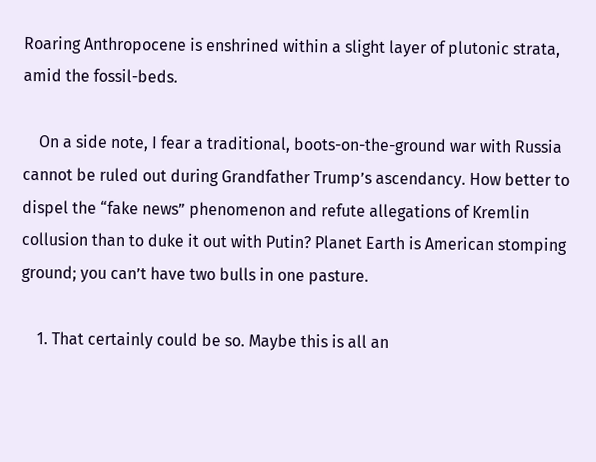Roaring Anthropocene is enshrined within a slight layer of plutonic strata, amid the fossil-beds.

    On a side note, I fear a traditional, boots-on-the-ground war with Russia cannot be ruled out during Grandfather Trump’s ascendancy. How better to dispel the “fake news” phenomenon and refute allegations of Kremlin collusion than to duke it out with Putin? Planet Earth is American stomping ground; you can’t have two bulls in one pasture.

    1. That certainly could be so. Maybe this is all an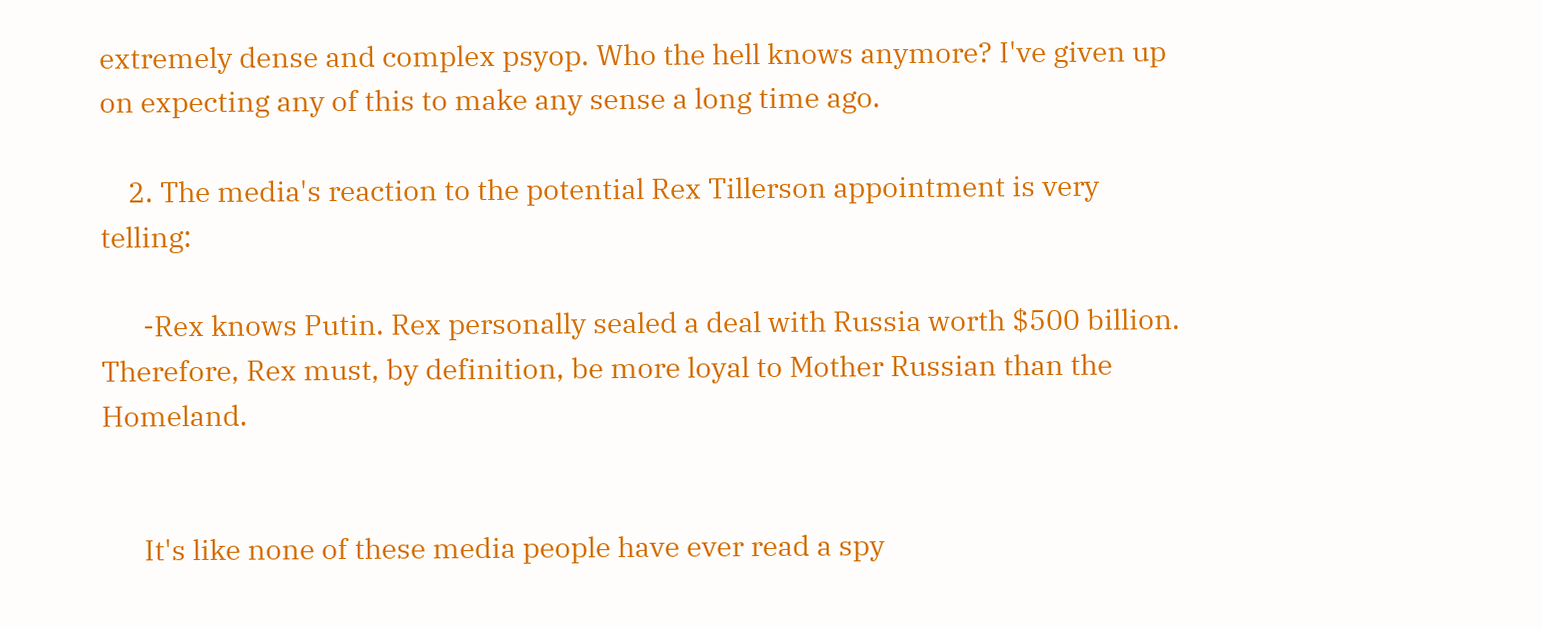extremely dense and complex psyop. Who the hell knows anymore? I've given up on expecting any of this to make any sense a long time ago.

    2. The media's reaction to the potential Rex Tillerson appointment is very telling:

      -Rex knows Putin. Rex personally sealed a deal with Russia worth $500 billion. Therefore, Rex must, by definition, be more loyal to Mother Russian than the Homeland.


      It's like none of these media people have ever read a spy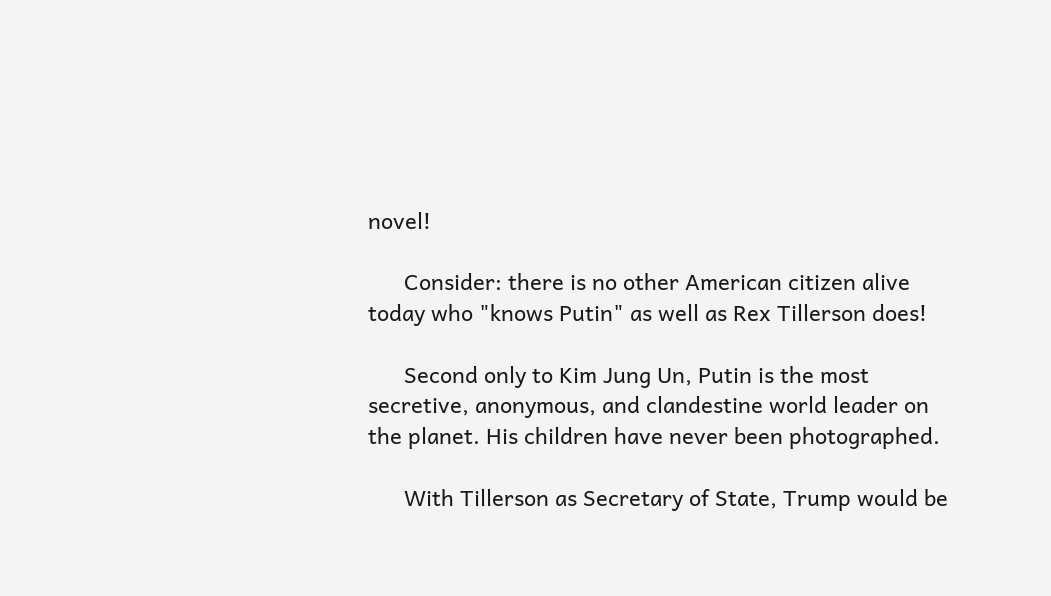novel!

      Consider: there is no other American citizen alive today who "knows Putin" as well as Rex Tillerson does!

      Second only to Kim Jung Un, Putin is the most secretive, anonymous, and clandestine world leader on the planet. His children have never been photographed.

      With Tillerson as Secretary of State, Trump would be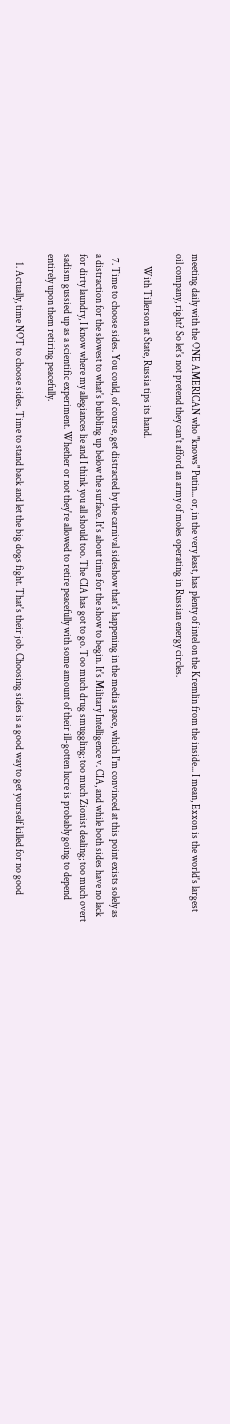meeting daily with the ONE AMERICAN who "knows" Putin... or, in the very least, has plenty of intel on the Kremlin from the inside... I mean, Exxon is the world's largest oil company, right? So let's not pretend they can't afford an army of moles operating in Russian energy circles.

      With Tillerson at State, Russia tips its hand.

  7. Time to choose sides. You could, of course, get distracted by the carnival sideshow that's happening in the media space, which I'm convinced at this point exists solely as a distraction for the slowest to what's bubbling up below the surface. It's about time for the show to begin. It's Military Intelligence v. CIA, and while both sides have no lack for dirty laundry, I know where my allegiances lie and I think you all should too. The CIA has got to go. Too much drug smuggling; too much Zionist dealing; too much overt sadism gussied up as a scientific experiment. Whether or not they're allowed to retire peacefully with some amount of their ill-gotten lucre is probably going to depend entirely upon them retiring peacefully.

    1. Actually, time NOT to choose sides. Time to stand back and let the big dogs fight. That's their job. Choosing sides is a good way to get yourself killed for no good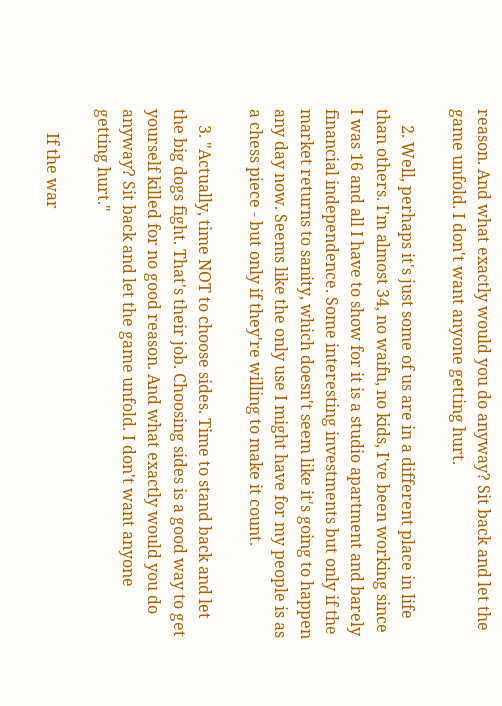reason. And what exactly would you do anyway? Sit back and let the game unfold. I don't want anyone getting hurt.

    2. Well, perhaps it's just some of us are in a different place in life than others. I'm almost 34, no waifu, no kids, I've been working since I was 16 and all I have to show for it is a studio apartment and barely financial independence. Some interesting investments but only if the market returns to sanity, which doesn't seem like it's going to happen any day now. Seems like the only use I might have for my people is as a chess piece - but only if they're willing to make it count.

    3. "Actually, time NOT to choose sides. Time to stand back and let the big dogs fight. That's their job. Choosing sides is a good way to get yourself killed for no good reason. And what exactly would you do anyway? Sit back and let the game unfold. I don't want anyone getting hurt."

      If the war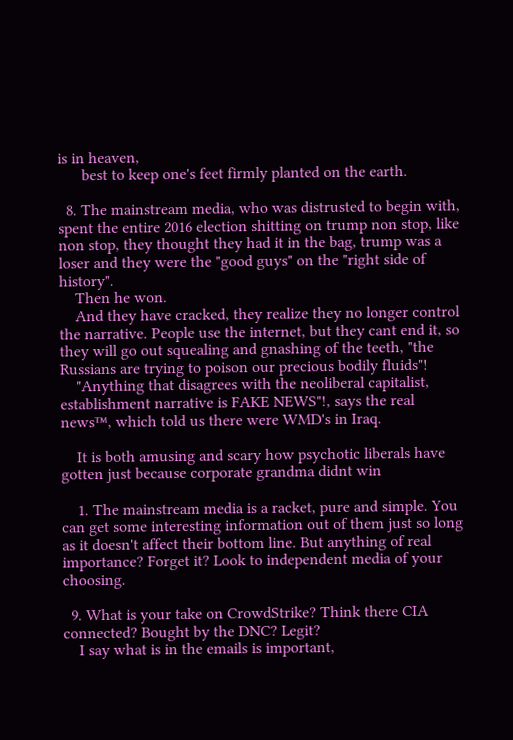is in heaven,
      best to keep one's feet firmly planted on the earth.

  8. The mainstream media, who was distrusted to begin with, spent the entire 2016 election shitting on trump non stop, like non stop, they thought they had it in the bag, trump was a loser and they were the "good guys" on the "right side of history".
    Then he won.
    And they have cracked, they realize they no longer control the narrative. People use the internet, but they cant end it, so they will go out squealing and gnashing of the teeth, "the Russians are trying to poison our precious bodily fluids"!
    "Anything that disagrees with the neoliberal capitalist, establishment narrative is FAKE NEWS"!, says the real news™, which told us there were WMD's in Iraq.

    It is both amusing and scary how psychotic liberals have gotten just because corporate grandma didnt win

    1. The mainstream media is a racket, pure and simple. You can get some interesting information out of them just so long as it doesn't affect their bottom line. But anything of real importance? Forget it? Look to independent media of your choosing.

  9. What is your take on CrowdStrike? Think there CIA connected? Bought by the DNC? Legit?
    I say what is in the emails is important,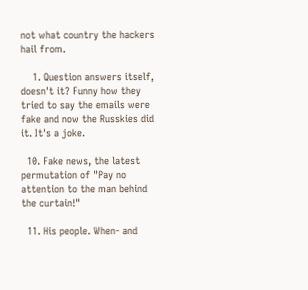not what country the hackers hail from.

    1. Question answers itself, doesn't it? Funny how they tried to say the emails were fake and now the Russkies did it. It's a joke.

  10. Fake news, the latest permutation of "Pay no attention to the man behind the curtain!"

  11. His people. When- and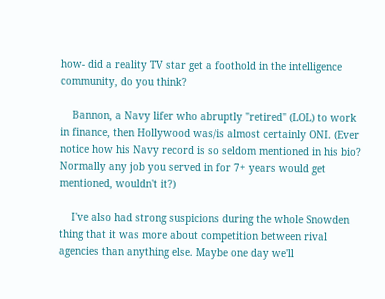how- did a reality TV star get a foothold in the intelligence community, do you think?

    Bannon, a Navy lifer who abruptly "retired" (LOL) to work in finance, then Hollywood was/is almost certainly ONI. (Ever notice how his Navy record is so seldom mentioned in his bio? Normally any job you served in for 7+ years would get mentioned, wouldn't it?)

    I've also had strong suspicions during the whole Snowden thing that it was more about competition between rival agencies than anything else. Maybe one day we'll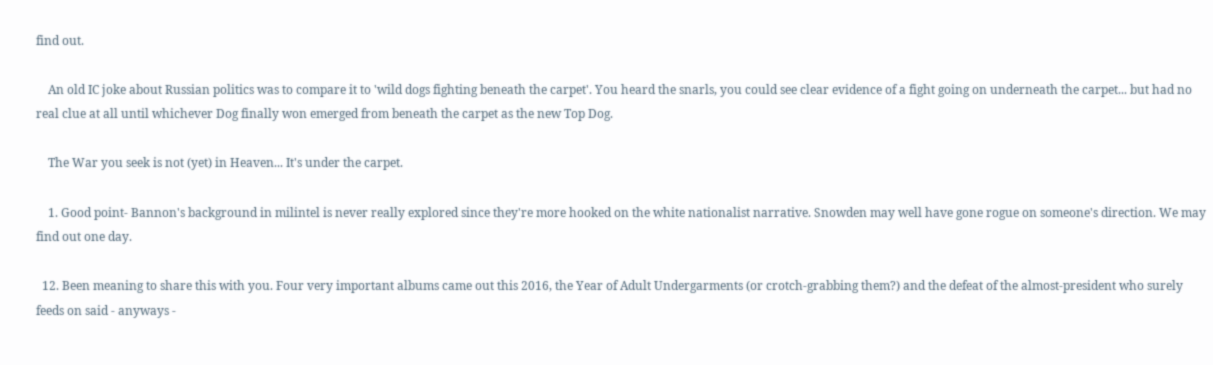find out.

    An old IC joke about Russian politics was to compare it to 'wild dogs fighting beneath the carpet'. You heard the snarls, you could see clear evidence of a fight going on underneath the carpet... but had no real clue at all until whichever Dog finally won emerged from beneath the carpet as the new Top Dog.

    The War you seek is not (yet) in Heaven... It's under the carpet.

    1. Good point- Bannon's background in milintel is never really explored since they're more hooked on the white nationalist narrative. Snowden may well have gone rogue on someone's direction. We may find out one day.

  12. Been meaning to share this with you. Four very important albums came out this 2016, the Year of Adult Undergarments (or crotch-grabbing them?) and the defeat of the almost-president who surely feeds on said - anyways -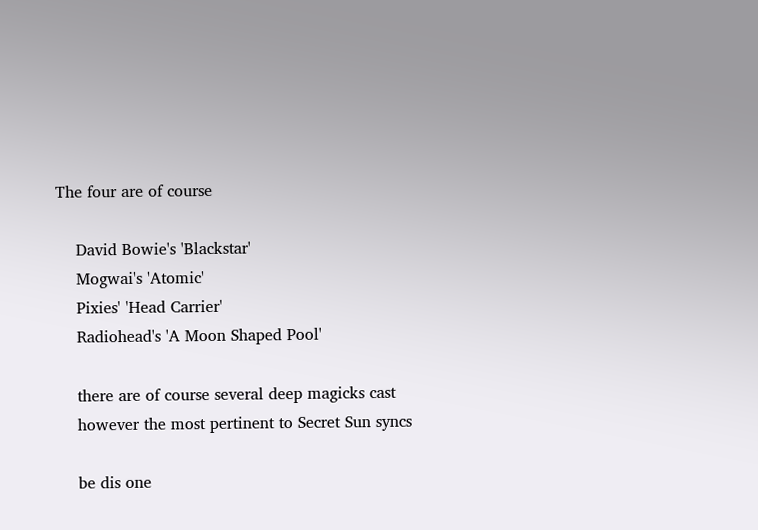The four are of course

    David Bowie's 'Blackstar'
    Mogwai's 'Atomic'
    Pixies' 'Head Carrier'
    Radiohead's 'A Moon Shaped Pool'

    there are of course several deep magicks cast
    however the most pertinent to Secret Sun syncs

    be dis one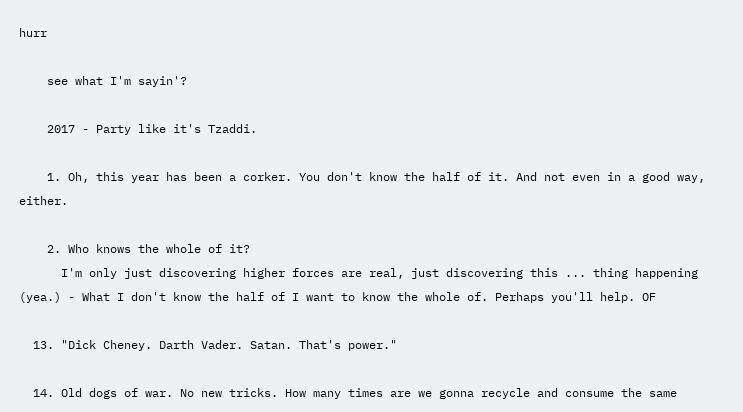hurr

    see what I'm sayin'?

    2017 - Party like it's Tzaddi.

    1. Oh, this year has been a corker. You don't know the half of it. And not even in a good way, either.

    2. Who knows the whole of it?
      I'm only just discovering higher forces are real, just discovering this ... thing happening (yea.) - What I don't know the half of I want to know the whole of. Perhaps you'll help. OF

  13. "Dick Cheney. Darth Vader. Satan. That's power."

  14. Old dogs of war. No new tricks. How many times are we gonna recycle and consume the same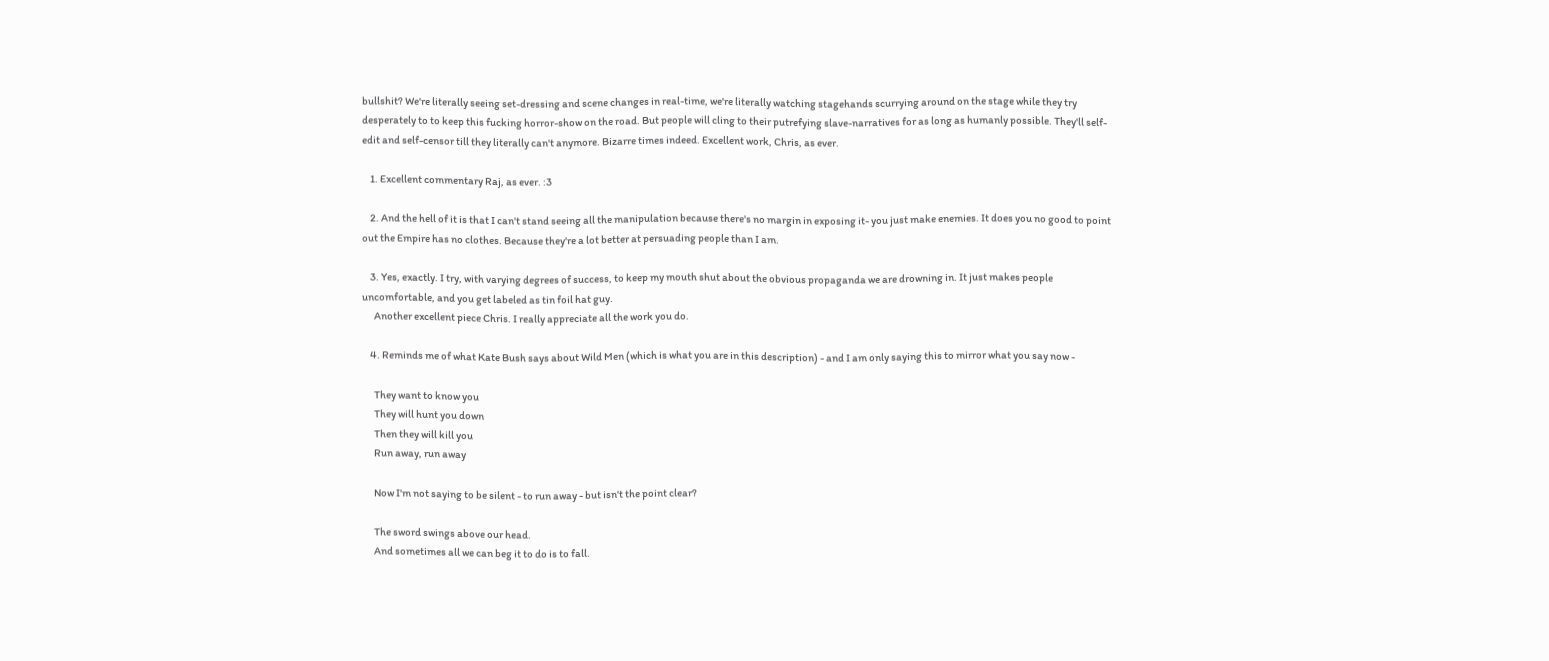bullshit? We're literally seeing set-dressing and scene changes in real-time, we're literally watching stagehands scurrying around on the stage while they try desperately to to keep this fucking horror-show on the road. But people will cling to their putrefying slave-narratives for as long as humanly possible. They'll self-edit and self-censor till they literally can't anymore. Bizarre times indeed. Excellent work, Chris, as ever.

    1. Excellent commentary Raj, as ever. :3

    2. And the hell of it is that I can't stand seeing all the manipulation because there's no margin in exposing it- you just make enemies. It does you no good to point out the Empire has no clothes. Because they're a lot better at persuading people than I am.

    3. Yes, exactly. I try, with varying degrees of success, to keep my mouth shut about the obvious propaganda we are drowning in. It just makes people uncomfortable, and you get labeled as tin foil hat guy.
      Another excellent piece Chris. I really appreciate all the work you do.

    4. Reminds me of what Kate Bush says about Wild Men (which is what you are in this description) - and I am only saying this to mirror what you say now -

      They want to know you
      They will hunt you down
      Then they will kill you
      Run away, run away

      Now I'm not saying to be silent - to run away - but isn't the point clear?

      The sword swings above our head.
      And sometimes all we can beg it to do is to fall.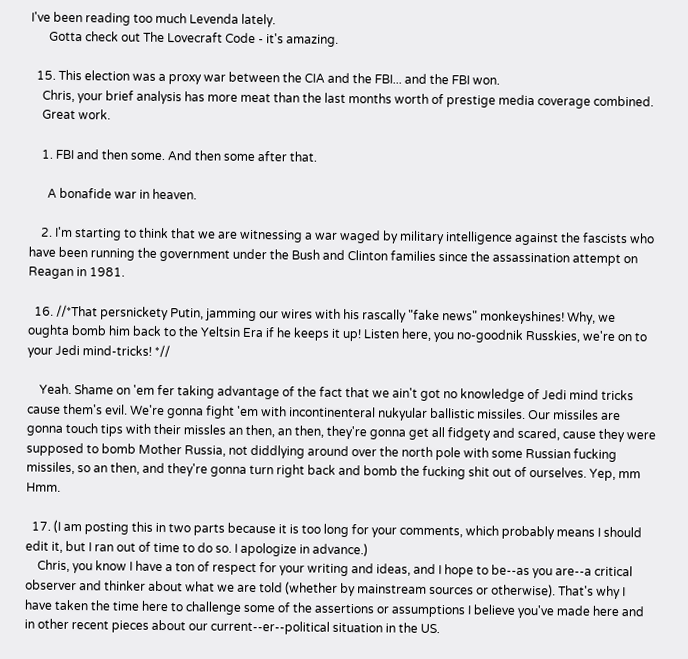I've been reading too much Levenda lately.
      Gotta check out The Lovecraft Code - it's amazing.

  15. This election was a proxy war between the CIA and the FBI... and the FBI won.
    Chris, your brief analysis has more meat than the last months worth of prestige media coverage combined.
    Great work.

    1. FBI and then some. And then some after that.

      A bonafide war in heaven.

    2. I'm starting to think that we are witnessing a war waged by military intelligence against the fascists who have been running the government under the Bush and Clinton families since the assassination attempt on Reagan in 1981.

  16. //*That persnickety Putin, jamming our wires with his rascally "fake news" monkeyshines! Why, we oughta bomb him back to the Yeltsin Era if he keeps it up! Listen here, you no-goodnik Russkies, we're on to your Jedi mind-tricks! *//

    Yeah. Shame on 'em fer taking advantage of the fact that we ain't got no knowledge of Jedi mind tricks cause them's evil. We're gonna fight 'em with incontinenteral nukyular ballistic missiles. Our missiles are gonna touch tips with their missles an then, an then, they're gonna get all fidgety and scared, cause they were supposed to bomb Mother Russia, not diddlying around over the north pole with some Russian fucking missiles, so an then, and they're gonna turn right back and bomb the fucking shit out of ourselves. Yep, mm Hmm.

  17. (I am posting this in two parts because it is too long for your comments, which probably means I should edit it, but I ran out of time to do so. I apologize in advance.)
    Chris, you know I have a ton of respect for your writing and ideas, and I hope to be--as you are--a critical observer and thinker about what we are told (whether by mainstream sources or otherwise). That's why I have taken the time here to challenge some of the assertions or assumptions I believe you've made here and in other recent pieces about our current--er--political situation in the US.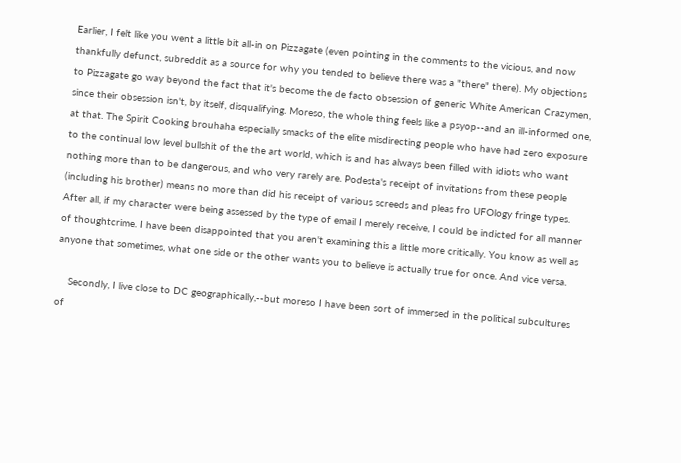Earlier, I felt like you went a little bit all-in on Pizzagate (even pointing in the comments to the vicious, and now thankfully defunct, subreddit as a source for why you tended to believe there was a "there" there). My objections to Pizzagate go way beyond the fact that it's become the de facto obsession of generic White American Crazymen, since their obsession isn't, by itself, disqualifying. Moreso, the whole thing feels like a psyop--and an ill-informed one, at that. The Spirit Cooking brouhaha especially smacks of the elite misdirecting people who have had zero exposure to the continual low level bullshit of the the art world, which is and has always been filled with idiots who want nothing more than to be dangerous, and who very rarely are. Podesta's receipt of invitations from these people (including his brother) means no more than did his receipt of various screeds and pleas fro UFOlogy fringe types. After all, if my character were being assessed by the type of email I merely receive, I could be indicted for all manner of thoughtcrime. I have been disappointed that you aren't examining this a little more critically. You know as well as anyone that sometimes, what one side or the other wants you to believe is actually true for once. And vice versa.

    Secondly, I live close to DC geographically,--but moreso I have been sort of immersed in the political subcultures of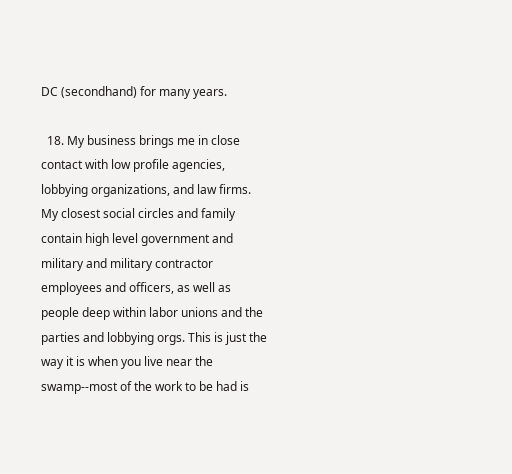DC (secondhand) for many years.

  18. My business brings me in close contact with low profile agencies, lobbying organizations, and law firms. My closest social circles and family contain high level government and military and military contractor employees and officers, as well as people deep within labor unions and the parties and lobbying orgs. This is just the way it is when you live near the swamp--most of the work to be had is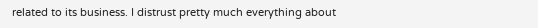related to its business. I distrust pretty much everything about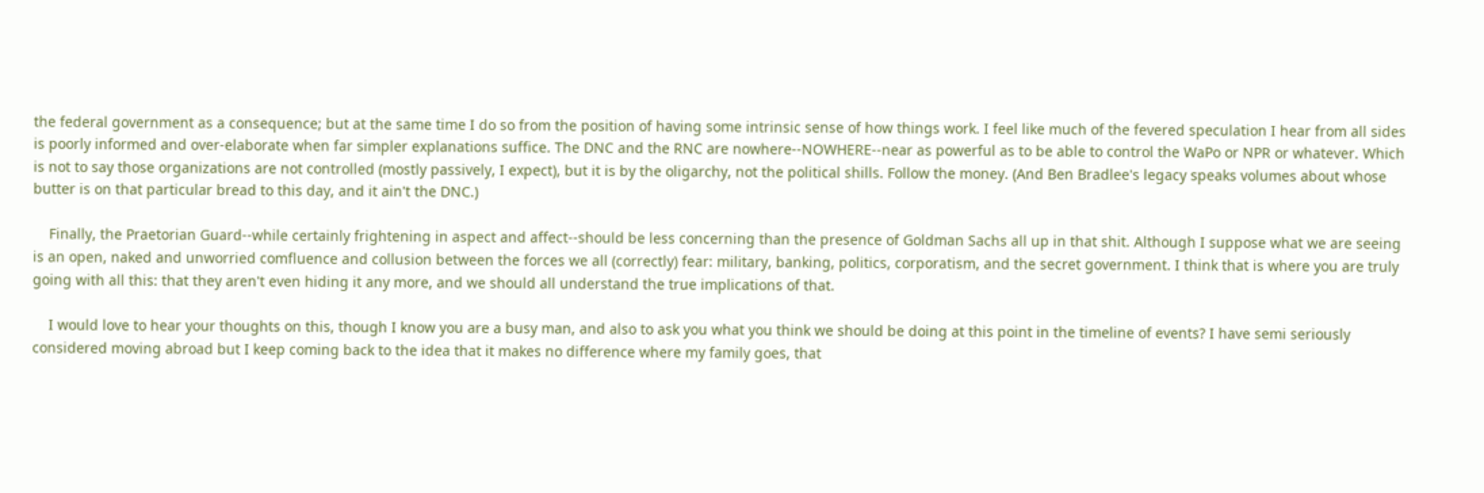the federal government as a consequence; but at the same time I do so from the position of having some intrinsic sense of how things work. I feel like much of the fevered speculation I hear from all sides is poorly informed and over-elaborate when far simpler explanations suffice. The DNC and the RNC are nowhere--NOWHERE--near as powerful as to be able to control the WaPo or NPR or whatever. Which is not to say those organizations are not controlled (mostly passively, I expect), but it is by the oligarchy, not the political shills. Follow the money. (And Ben Bradlee's legacy speaks volumes about whose butter is on that particular bread to this day, and it ain't the DNC.)

    Finally, the Praetorian Guard--while certainly frightening in aspect and affect--should be less concerning than the presence of Goldman Sachs all up in that shit. Although I suppose what we are seeing is an open, naked and unworried comfluence and collusion between the forces we all (correctly) fear: military, banking, politics, corporatism, and the secret government. I think that is where you are truly going with all this: that they aren't even hiding it any more, and we should all understand the true implications of that.

    I would love to hear your thoughts on this, though I know you are a busy man, and also to ask you what you think we should be doing at this point in the timeline of events? I have semi seriously considered moving abroad but I keep coming back to the idea that it makes no difference where my family goes, that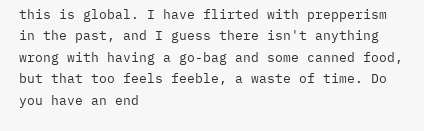this is global. I have flirted with prepperism in the past, and I guess there isn't anything wrong with having a go-bag and some canned food, but that too feels feeble, a waste of time. Do you have an end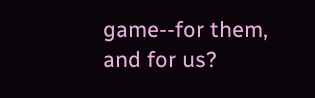game--for them, and for us?